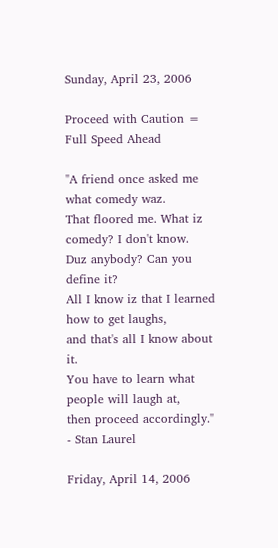Sunday, April 23, 2006

Proceed with Caution = Full Speed Ahead

"A friend once asked me what comedy waz.
That floored me. What iz comedy? I don't know.
Duz anybody? Can you define it?
All I know iz that I learned how to get laughs,
and that's all I know about it.
You have to learn what people will laugh at,
then proceed accordingly."
- Stan Laurel

Friday, April 14, 2006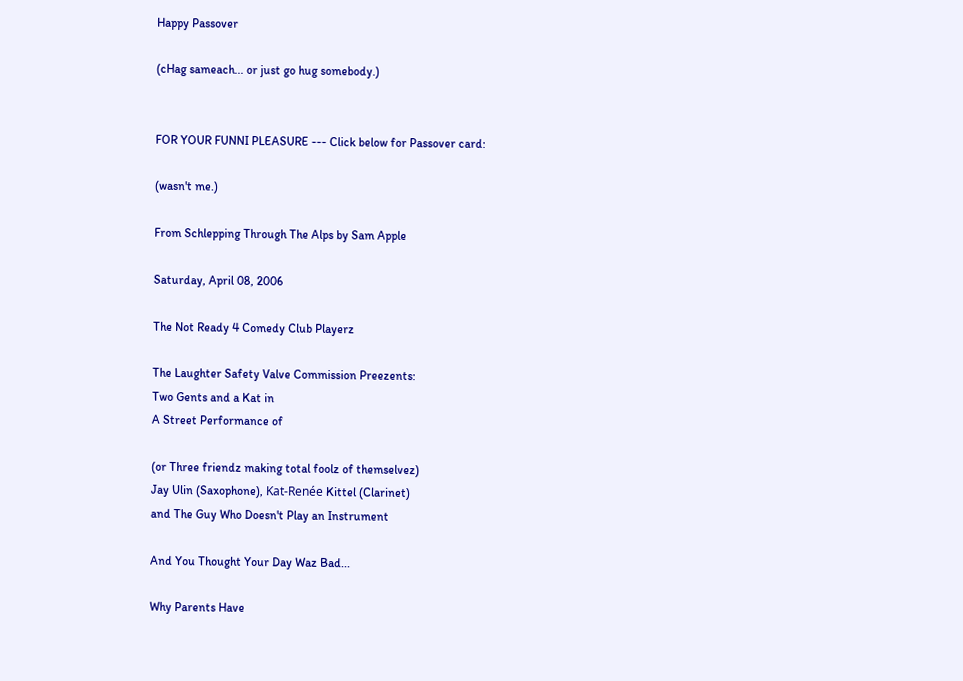Happy Passover

(cHag sameach... or just go hug somebody.)


FOR YOUR FUNNI PLEASURE --- Click below for Passover card:

(wasn't me.)

From Schlepping Through The Alps by Sam Apple

Saturday, April 08, 2006

The Not Ready 4 Comedy Club Playerz

The Laughter Safety Valve Commission Preezents:
Two Gents and a Kat in
A Street Performance of

(or Three friendz making total foolz of themselvez)
Jay Ulin (Saxophone), Kat-Renée Kittel (Clarinet)
and The Guy Who Doesn't Play an Instrument

And You Thought Your Day Waz Bad...

Why Parents Have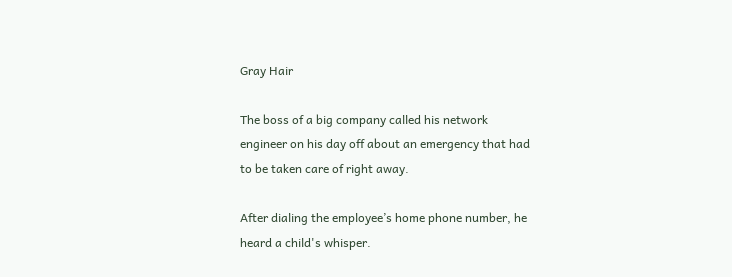Gray Hair

The boss of a big company called his network engineer on his day off about an emergency that had to be taken care of right away.

After dialing the employee’s home phone number, he heard a child's whisper.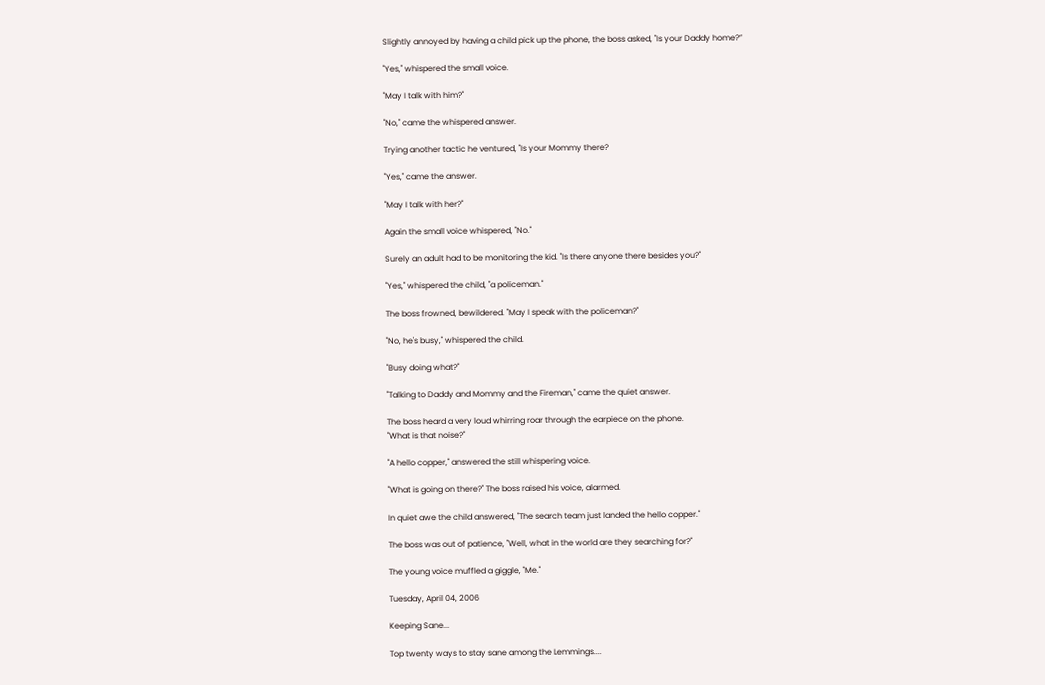Slightly annoyed by having a child pick up the phone, the boss asked, "Is your Daddy home?”

"Yes," whispered the small voice.

"May I talk with him?"

"No," came the whispered answer.

Trying another tactic he ventured, "Is your Mommy there?

"Yes," came the answer.

"May I talk with her?"

Again the small voice whispered, "No."

Surely an adult had to be monitoring the kid. "Is there anyone there besides you?"

"Yes," whispered the child, "a policeman."

The boss frowned, bewildered. "May I speak with the policeman?"

"No, he's busy," whispered the child.

"Busy doing what?"

"Talking to Daddy and Mommy and the Fireman," came the quiet answer.

The boss heard a very loud whirring roar through the earpiece on the phone.
"What is that noise?"

"A hello copper," answered the still whispering voice.

"What is going on there?" The boss raised his voice, alarmed.

In quiet awe the child answered, "The search team just landed the hello copper."

The boss was out of patience, "Well, what in the world are they searching for?"

The young voice muffled a giggle, "Me."

Tuesday, April 04, 2006

Keeping Sane...

Top twenty ways to stay sane among the Lemmings....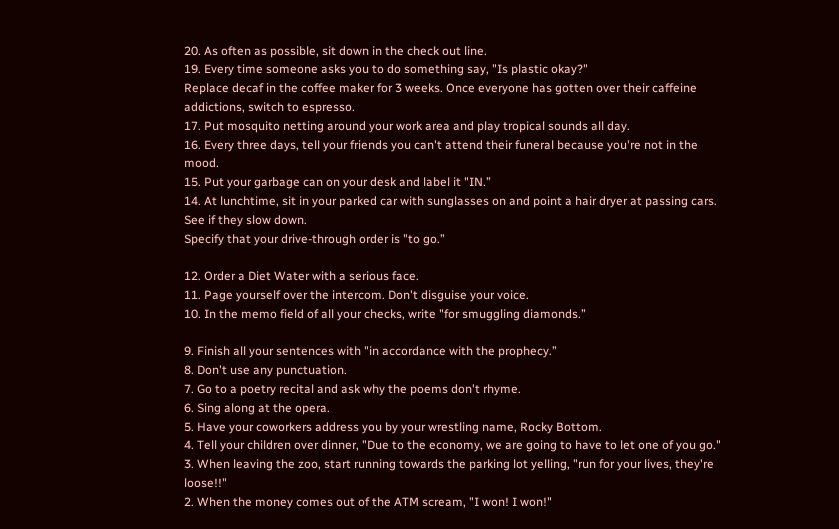20. As often as possible, sit down in the check out line.
19. Every time someone asks you to do something say, "Is plastic okay?"
Replace decaf in the coffee maker for 3 weeks. Once everyone has gotten over their caffeine addictions, switch to espresso.
17. Put mosquito netting around your work area and play tropical sounds all day.
16. Every three days, tell your friends you can't attend their funeral because you're not in the mood.
15. Put your garbage can on your desk and label it "IN.”
14. At lunchtime, sit in your parked car with sunglasses on and point a hair dryer at passing cars. See if they slow down.
Specify that your drive-through order is "to go.”

12. Order a Diet Water with a serious face.
11. Page yourself over the intercom. Don't disguise your voice.
10. In the memo field of all your checks, write "for smuggling diamonds.”

9. Finish all your sentences with "in accordance with the prophecy.”
8. Don't use any punctuation.
7. Go to a poetry recital and ask why the poems don't rhyme.
6. Sing along at the opera.
5. Have your coworkers address you by your wrestling name, Rocky Bottom.
4. Tell your children over dinner, "Due to the economy, we are going to have to let one of you go."
3. When leaving the zoo, start running towards the parking lot yelling, "run for your lives, they're loose!!"
2. When the money comes out of the ATM scream, "I won! I won!"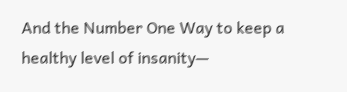And the Number One Way to keep a healthy level of insanity—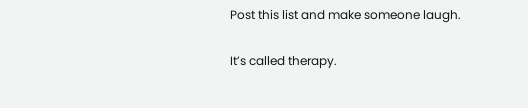Post this list and make someone laugh.

It’s called therapy.